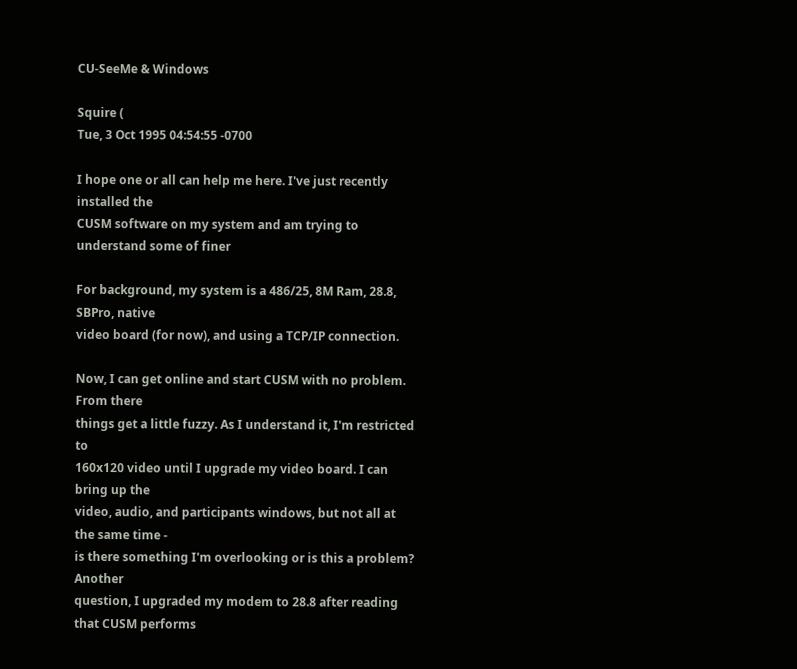CU-SeeMe & Windows

Squire (
Tue, 3 Oct 1995 04:54:55 -0700

I hope one or all can help me here. I've just recently installed the
CUSM software on my system and am trying to understand some of finer

For background, my system is a 486/25, 8M Ram, 28.8, SBPro, native
video board (for now), and using a TCP/IP connection.

Now, I can get online and start CUSM with no problem. From there
things get a little fuzzy. As I understand it, I'm restricted to
160x120 video until I upgrade my video board. I can bring up the
video, audio, and participants windows, but not all at the same time -
is there something I'm overlooking or is this a problem? Another
question, I upgraded my modem to 28.8 after reading that CUSM performs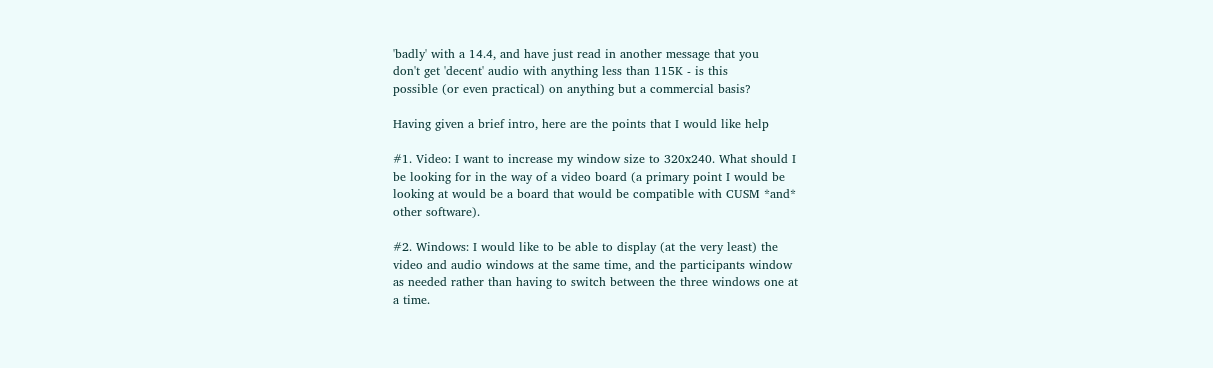'badly' with a 14.4, and have just read in another message that you
don't get 'decent' audio with anything less than 115K - is this
possible (or even practical) on anything but a commercial basis?

Having given a brief intro, here are the points that I would like help

#1. Video: I want to increase my window size to 320x240. What should I
be looking for in the way of a video board (a primary point I would be
looking at would be a board that would be compatible with CUSM *and*
other software).

#2. Windows: I would like to be able to display (at the very least) the
video and audio windows at the same time, and the participants window
as needed rather than having to switch between the three windows one at
a time.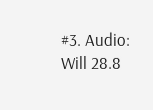#3. Audio: Will 28.8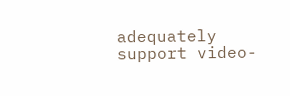adequately support video-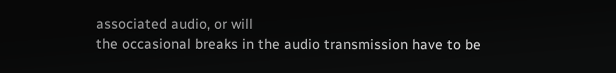associated audio, or will
the occasional breaks in the audio transmission have to be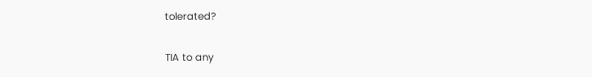tolerated?

TIA to any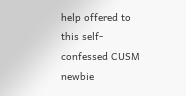help offered to this self-confessed CUSM newbie